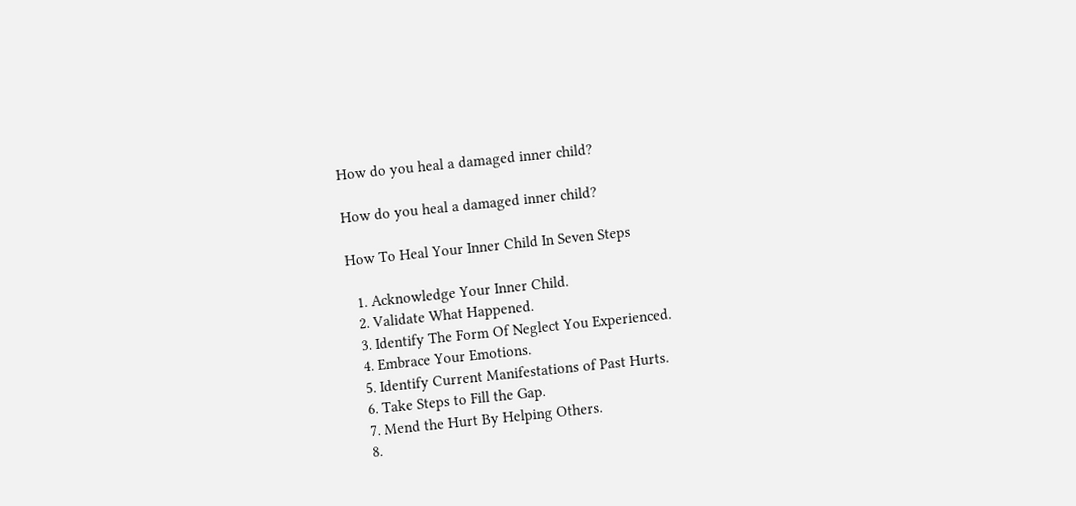How do you heal a damaged inner child?

How do you heal a damaged inner child?

How To Heal Your Inner Child In Seven Steps

  1. Acknowledge Your Inner Child.
  2. Validate What Happened.
  3. Identify The Form Of Neglect You Experienced.
  4. Embrace Your Emotions.
  5. Identify Current Manifestations of Past Hurts.
  6. Take Steps to Fill the Gap.
  7. Mend the Hurt By Helping Others.
  8.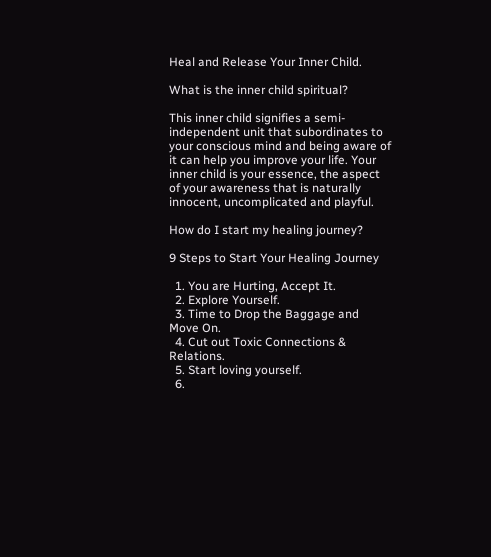Heal and Release Your Inner Child.

What is the inner child spiritual?

This inner child signifies a semi-independent unit that subordinates to your conscious mind and being aware of it can help you improve your life. Your inner child is your essence, the aspect of your awareness that is naturally innocent, uncomplicated and playful.

How do I start my healing journey?

9 Steps to Start Your Healing Journey

  1. You are Hurting, Accept It.
  2. Explore Yourself.
  3. Time to Drop the Baggage and Move On.
  4. Cut out Toxic Connections & Relations.
  5. Start loving yourself.
  6.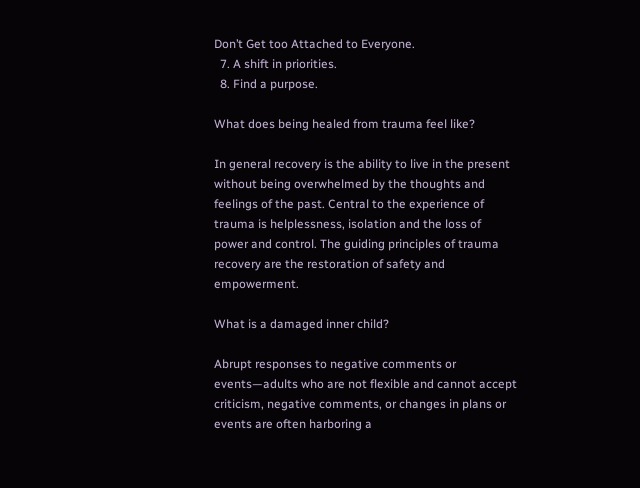Don’t Get too Attached to Everyone.
  7. A shift in priorities.
  8. Find a purpose.

What does being healed from trauma feel like?

In general recovery is the ability to live in the present without being overwhelmed by the thoughts and feelings of the past. Central to the experience of trauma is helplessness, isolation and the loss of power and control. The guiding principles of trauma recovery are the restoration of safety and empowerment.

What is a damaged inner child?

Abrupt responses to negative comments or events—adults who are not flexible and cannot accept criticism, negative comments, or changes in plans or events are often harboring a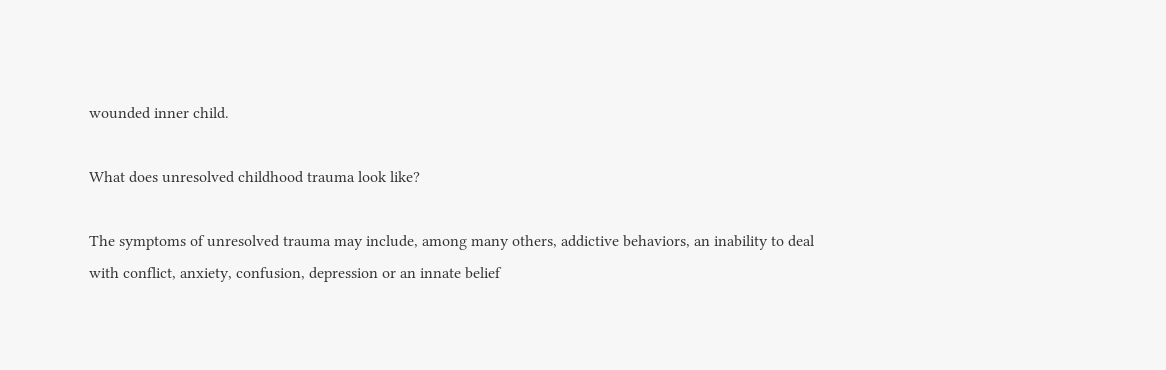wounded inner child.

What does unresolved childhood trauma look like?

The symptoms of unresolved trauma may include, among many others, addictive behaviors, an inability to deal with conflict, anxiety, confusion, depression or an innate belief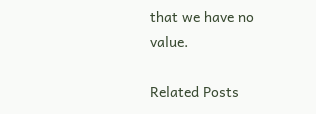that we have no value.

Related Posts